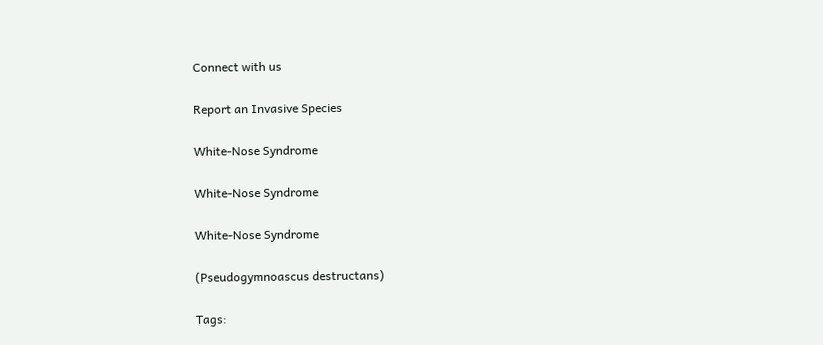Connect with us

Report an Invasive Species

White-Nose Syndrome

White-Nose Syndrome

White-Nose Syndrome

(Pseudogymnoascus destructans)

Tags: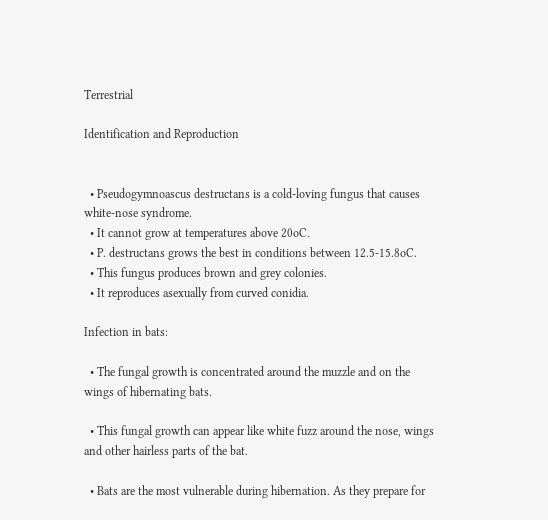Terrestrial

Identification and Reproduction


  • Pseudogymnoascus destructans is a cold-loving fungus that causes white-nose syndrome.
  • It cannot grow at temperatures above 20oC.
  • P. destructans grows the best in conditions between 12.5-15.8oC.
  • This fungus produces brown and grey colonies.
  • It reproduces asexually from curved conidia.

Infection in bats:

  • The fungal growth is concentrated around the muzzle and on the wings of hibernating bats.

  • This fungal growth can appear like white fuzz around the nose, wings and other hairless parts of the bat.

  • Bats are the most vulnerable during hibernation. As they prepare for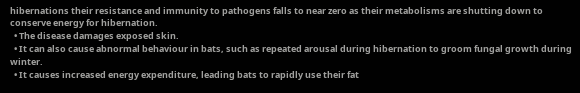hibernations their resistance and immunity to pathogens falls to near zero as their metabolisms are shutting down to conserve energy for hibernation.
  • The disease damages exposed skin.
  • It can also cause abnormal behaviour in bats, such as repeated arousal during hibernation to groom fungal growth during winter.
  • It causes increased energy expenditure, leading bats to rapidly use their fat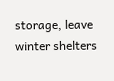storage, leave winter shelters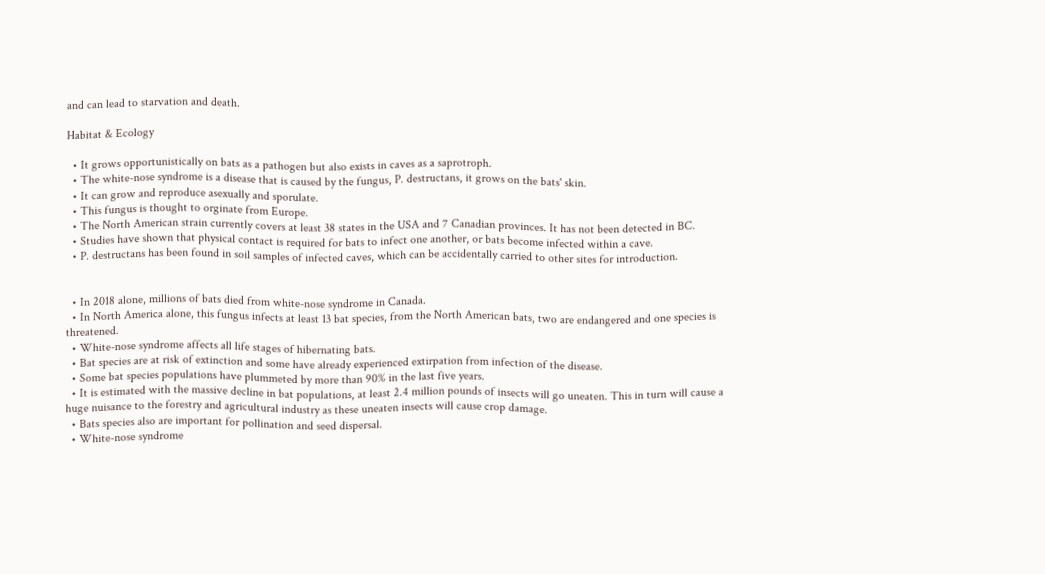and can lead to starvation and death.

Habitat & Ecology

  • It grows opportunistically on bats as a pathogen but also exists in caves as a saprotroph.
  • The white-nose syndrome is a disease that is caused by the fungus, P. destructans, it grows on the bats' skin.
  • It can grow and reproduce asexually and sporulate.
  • This fungus is thought to orginate from Europe.
  • The North American strain currently covers at least 38 states in the USA and 7 Canadian provinces. It has not been detected in BC.
  • Studies have shown that physical contact is required for bats to infect one another, or bats become infected within a cave.
  • P. destructans has been found in soil samples of infected caves, which can be accidentally carried to other sites for introduction.


  • In 2018 alone, millions of bats died from white-nose syndrome in Canada.
  • In North America alone, this fungus infects at least 13 bat species, from the North American bats, two are endangered and one species is threatened.
  • White-nose syndrome affects all life stages of hibernating bats.
  • Bat species are at risk of extinction and some have already experienced extirpation from infection of the disease.
  • Some bat species populations have plummeted by more than 90% in the last five years.
  • It is estimated with the massive decline in bat populations, at least 2.4 million pounds of insects will go uneaten. This in turn will cause a huge nuisance to the forestry and agricultural industry as these uneaten insects will cause crop damage.
  • Bats species also are important for pollination and seed dispersal.
  • White-nose syndrome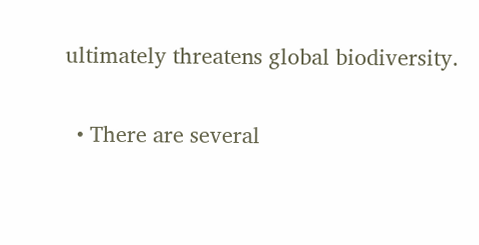ultimately threatens global biodiversity.


  • There are several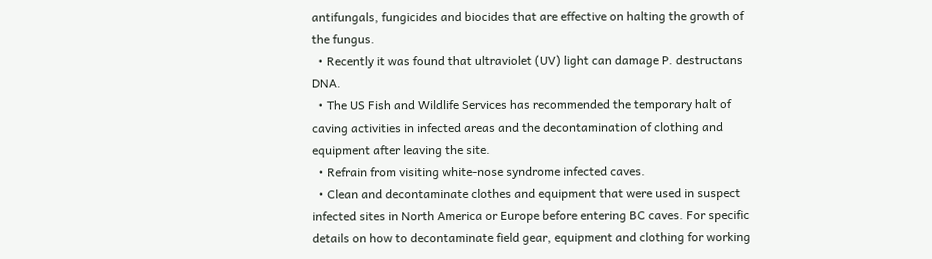antifungals, fungicides and biocides that are effective on halting the growth of the fungus.
  • Recently it was found that ultraviolet (UV) light can damage P. destructans DNA.
  • The US Fish and Wildlife Services has recommended the temporary halt of caving activities in infected areas and the decontamination of clothing and equipment after leaving the site.
  • Refrain from visiting white-nose syndrome infected caves.
  • Clean and decontaminate clothes and equipment that were used in suspect infected sites in North America or Europe before entering BC caves. For specific details on how to decontaminate field gear, equipment and clothing for working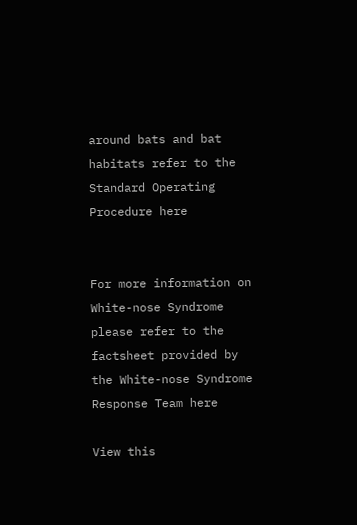around bats and bat habitats refer to the Standard Operating Procedure here


For more information on White-nose Syndrome please refer to the factsheet provided by the White-nose Syndrome Response Team here

View this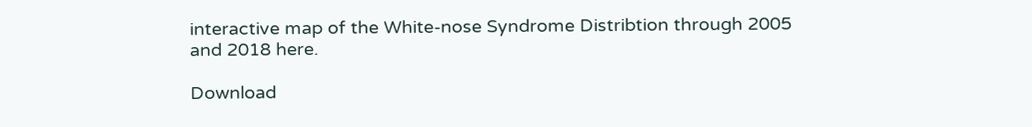interactive map of the White-nose Syndrome Distribtion through 2005 and 2018 here.

Download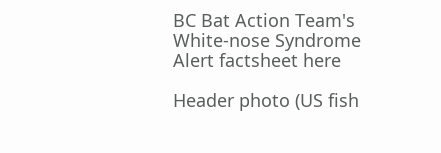BC Bat Action Team's  White-nose Syndrome Alert factsheet here

Header photo (US fish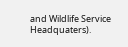and Wildlife Service Headquaters).